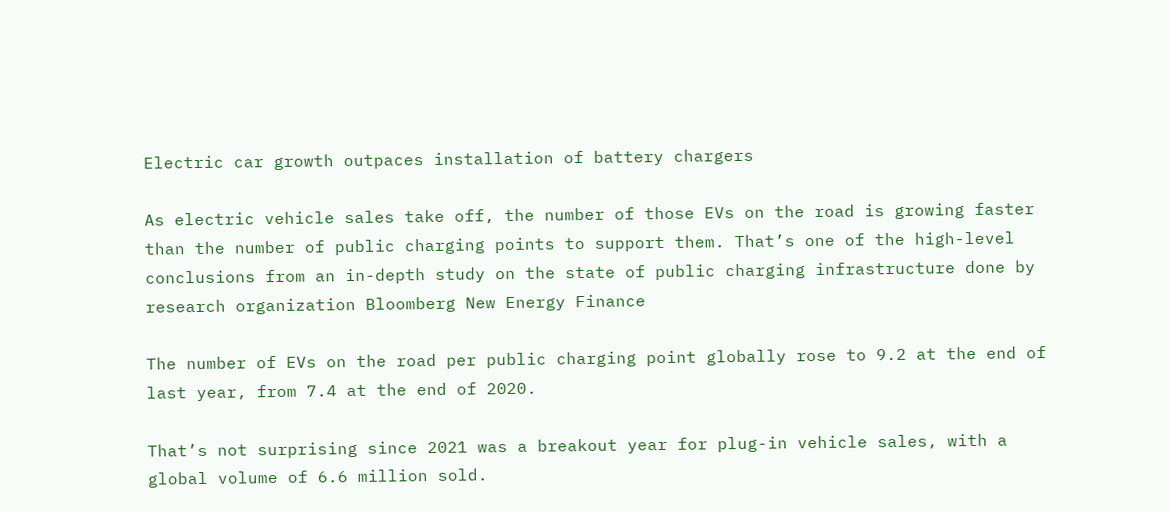Electric car growth outpaces installation of battery chargers

As electric vehicle sales take off, the number of those EVs on the road is growing faster than the number of public charging points to support them. That’s one of the high-level conclusions from an in-depth study on the state of public charging infrastructure done by research organization Bloomberg New Energy Finance

The number of EVs on the road per public charging point globally rose to 9.2 at the end of last year, from 7.4 at the end of 2020.

That’s not surprising since 2021 was a breakout year for plug-in vehicle sales, with a global volume of 6.6 million sold.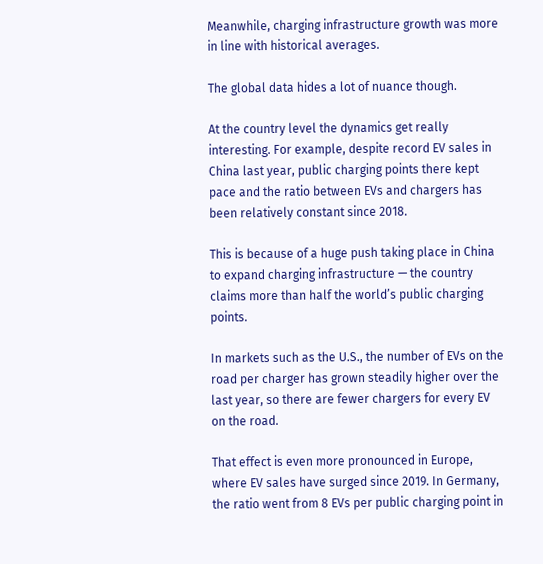Meanwhile, charging infrastructure growth was more in line with historical averages.

The global data hides a lot of nuance though.

At the country level the dynamics get really interesting. For example, despite record EV sales in China last year, public charging points there kept pace and the ratio between EVs and chargers has been relatively constant since 2018.

This is because of a huge push taking place in China to expand charging infrastructure — the country claims more than half the world’s public charging points.

In markets such as the U.S., the number of EVs on the road per charger has grown steadily higher over the last year, so there are fewer chargers for every EV on the road.

That effect is even more pronounced in Europe, where EV sales have surged since 2019. In Germany, the ratio went from 8 EVs per public charging point in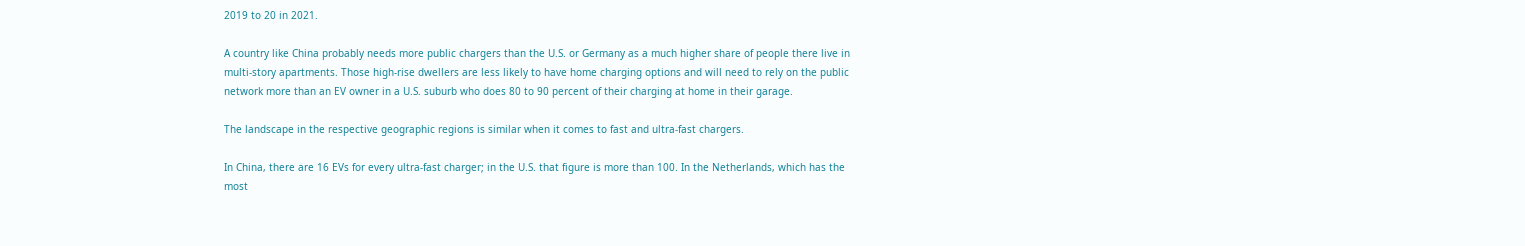2019 to 20 in 2021.

A country like China probably needs more public chargers than the U.S. or Germany as a much higher share of people there live in multi-story apartments. Those high-rise dwellers are less likely to have home charging options and will need to rely on the public network more than an EV owner in a U.S. suburb who does 80 to 90 percent of their charging at home in their garage.

The landscape in the respective geographic regions is similar when it comes to fast and ultra-fast chargers.

In China, there are 16 EVs for every ultra-fast charger; in the U.S. that figure is more than 100. In the Netherlands, which has the most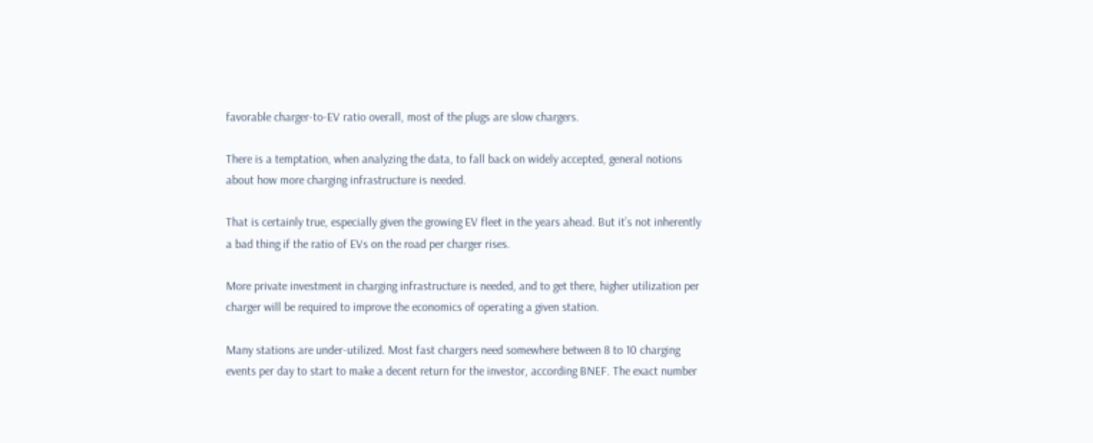favorable charger-to-EV ratio overall, most of the plugs are slow chargers.

There is a temptation, when analyzing the data, to fall back on widely accepted, general notions about how more charging infrastructure is needed.

That is certainly true, especially given the growing EV fleet in the years ahead. But it’s not inherently a bad thing if the ratio of EVs on the road per charger rises.

More private investment in charging infrastructure is needed, and to get there, higher utilization per charger will be required to improve the economics of operating a given station.

Many stations are under-utilized. Most fast chargers need somewhere between 8 to 10 charging events per day to start to make a decent return for the investor, according BNEF. The exact number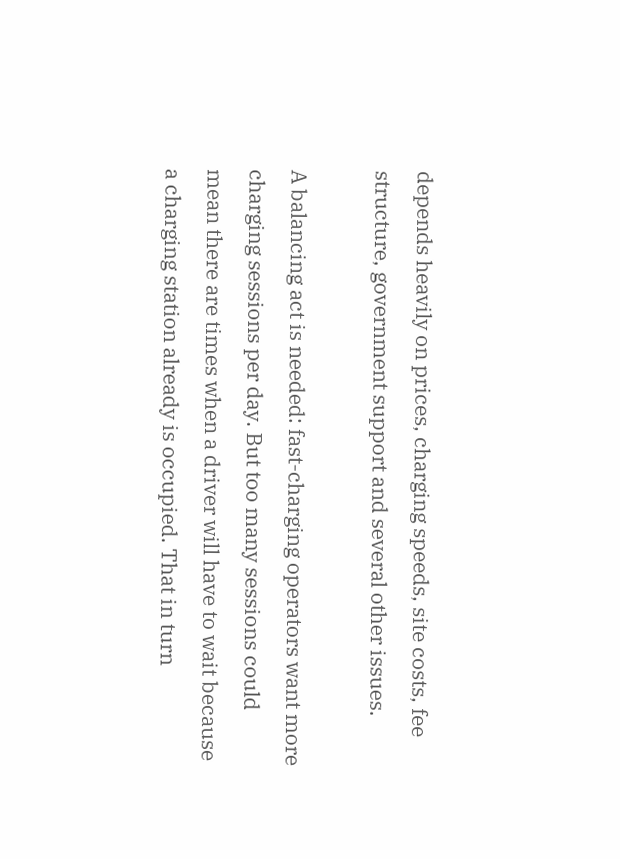depends heavily on prices, charging speeds, site costs, fee structure, government support and several other issues.

A balancing act is needed: fast-charging operators want more charging sessions per day. But too many sessions could mean there are times when a driver will have to wait because a charging station already is occupied. That in turn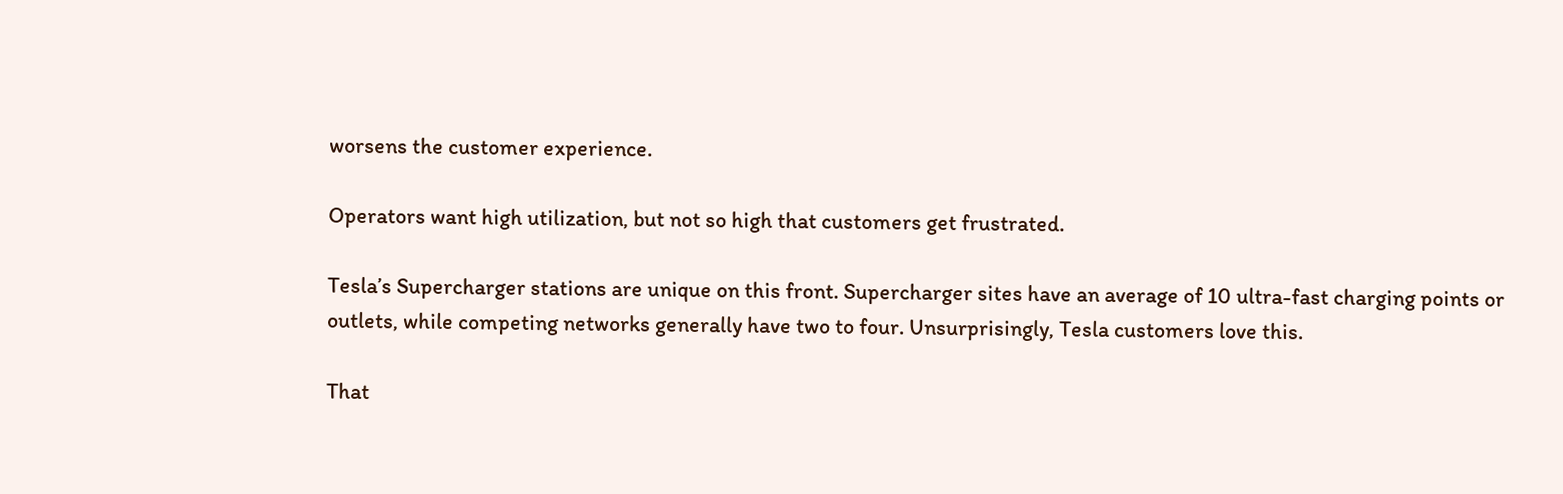worsens the customer experience.

Operators want high utilization, but not so high that customers get frustrated.

Tesla’s Supercharger stations are unique on this front. Supercharger sites have an average of 10 ultra-fast charging points or outlets, while competing networks generally have two to four. Unsurprisingly, Tesla customers love this.

That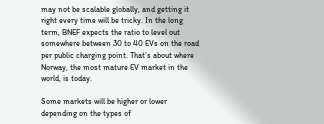may not be scalable globally, and getting it right every time will be tricky. In the long term, BNEF expects the ratio to level out somewhere between 30 to 40 EVs on the road per public charging point. That’s about where Norway, the most mature EV market in the world, is today.

Some markets will be higher or lower depending on the types of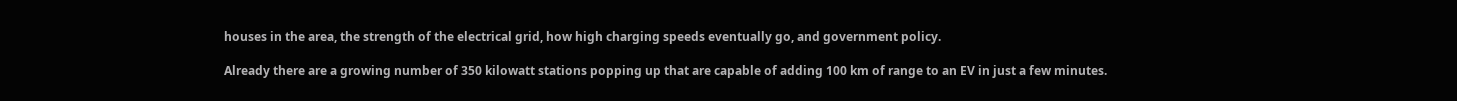houses in the area, the strength of the electrical grid, how high charging speeds eventually go, and government policy.

Already there are a growing number of 350 kilowatt stations popping up that are capable of adding 100 km of range to an EV in just a few minutes.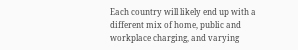Each country will likely end up with a different mix of home, public and workplace charging, and varying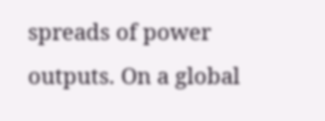spreads of power outputs. On a global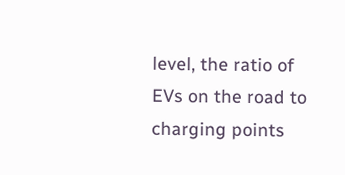level, the ratio of EVs on the road to charging points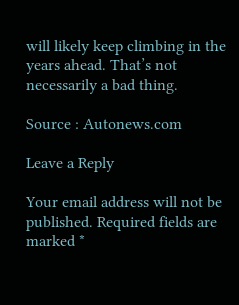will likely keep climbing in the years ahead. That’s not necessarily a bad thing.

Source : Autonews.com

Leave a Reply

Your email address will not be published. Required fields are marked *